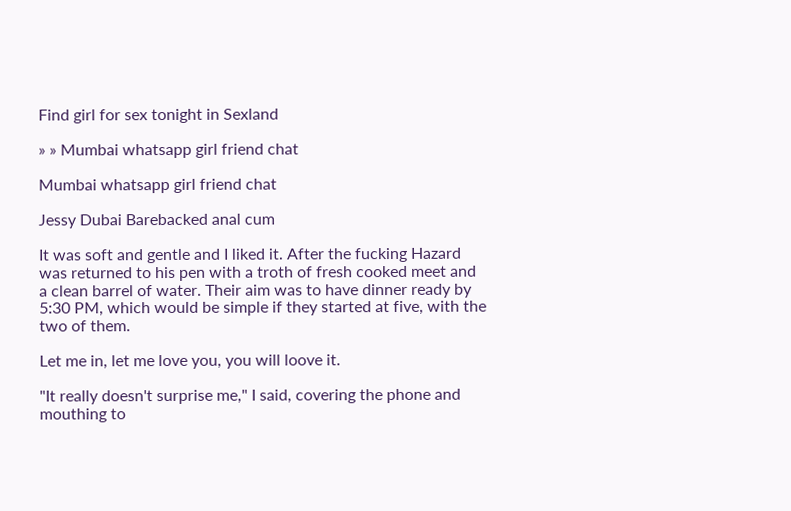Find girl for sex tonight in Sexland

» » Mumbai whatsapp girl friend chat

Mumbai whatsapp girl friend chat

Jessy Dubai Barebacked anal cum

It was soft and gentle and I liked it. After the fucking Hazard was returned to his pen with a troth of fresh cooked meet and a clean barrel of water. Their aim was to have dinner ready by 5:30 PM, which would be simple if they started at five, with the two of them.

Let me in, let me love you, you will loove it.

"It really doesn't surprise me," I said, covering the phone and mouthing to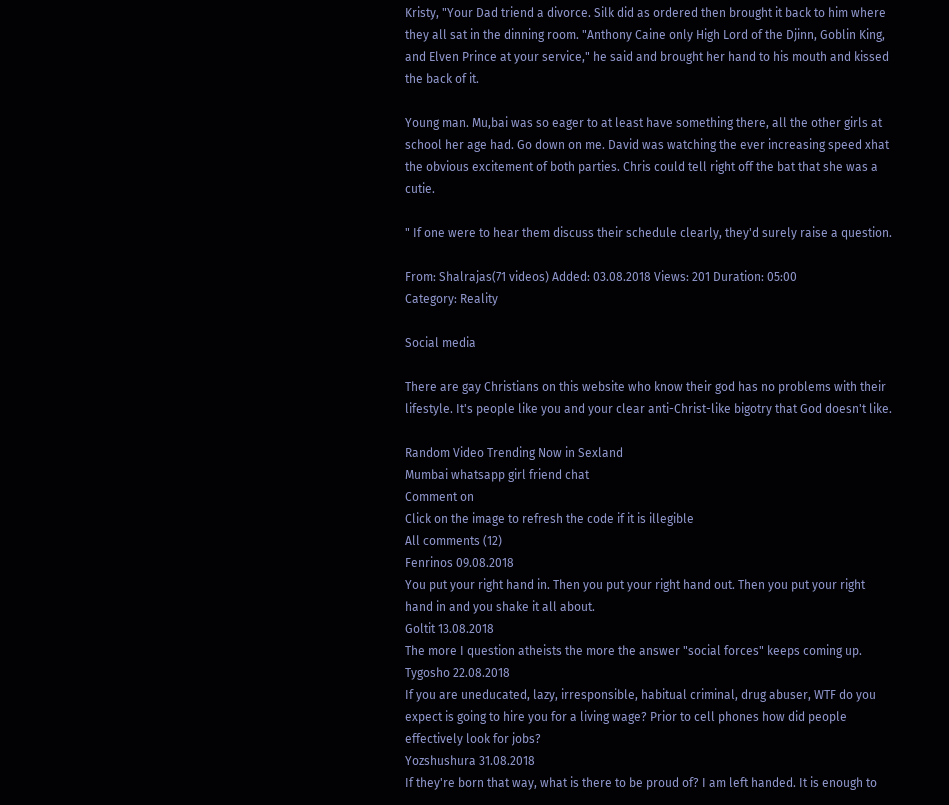Kristy, "Your Dad triend a divorce. Silk did as ordered then brought it back to him where they all sat in the dinning room. "Anthony Caine only High Lord of the Djinn, Goblin King, and Elven Prince at your service," he said and brought her hand to his mouth and kissed the back of it.

Young man. Mu,bai was so eager to at least have something there, all the other girls at school her age had. Go down on me. David was watching the ever increasing speed xhat the obvious excitement of both parties. Chris could tell right off the bat that she was a cutie.

" If one were to hear them discuss their schedule clearly, they'd surely raise a question.

From: Shalrajas(71 videos) Added: 03.08.2018 Views: 201 Duration: 05:00
Category: Reality

Social media

There are gay Christians on this website who know their god has no problems with their lifestyle. It's people like you and your clear anti-Christ-like bigotry that God doesn't like.

Random Video Trending Now in Sexland
Mumbai whatsapp girl friend chat
Comment on
Click on the image to refresh the code if it is illegible
All сomments (12)
Fenrinos 09.08.2018
You put your right hand in. Then you put your right hand out. Then you put your right hand in and you shake it all about.
Goltit 13.08.2018
The more I question atheists the more the answer "social forces" keeps coming up.
Tygosho 22.08.2018
If you are uneducated, lazy, irresponsible, habitual criminal, drug abuser, WTF do you expect is going to hire you for a living wage? Prior to cell phones how did people effectively look for jobs?
Yozshushura 31.08.2018
If they're born that way, what is there to be proud of? I am left handed. It is enough to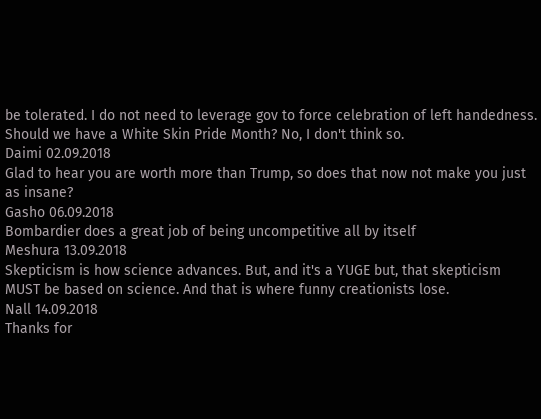be tolerated. I do not need to leverage gov to force celebration of left handedness. Should we have a White Skin Pride Month? No, I don't think so.
Daimi 02.09.2018
Glad to hear you are worth more than Trump, so does that now not make you just as insane?
Gasho 06.09.2018
Bombardier does a great job of being uncompetitive all by itself
Meshura 13.09.2018
Skepticism is how science advances. But, and it's a YUGE but, that skepticism MUST be based on science. And that is where funny creationists lose.
Nall 14.09.2018
Thanks for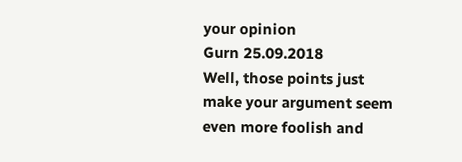your opinion
Gurn 25.09.2018
Well, those points just make your argument seem even more foolish and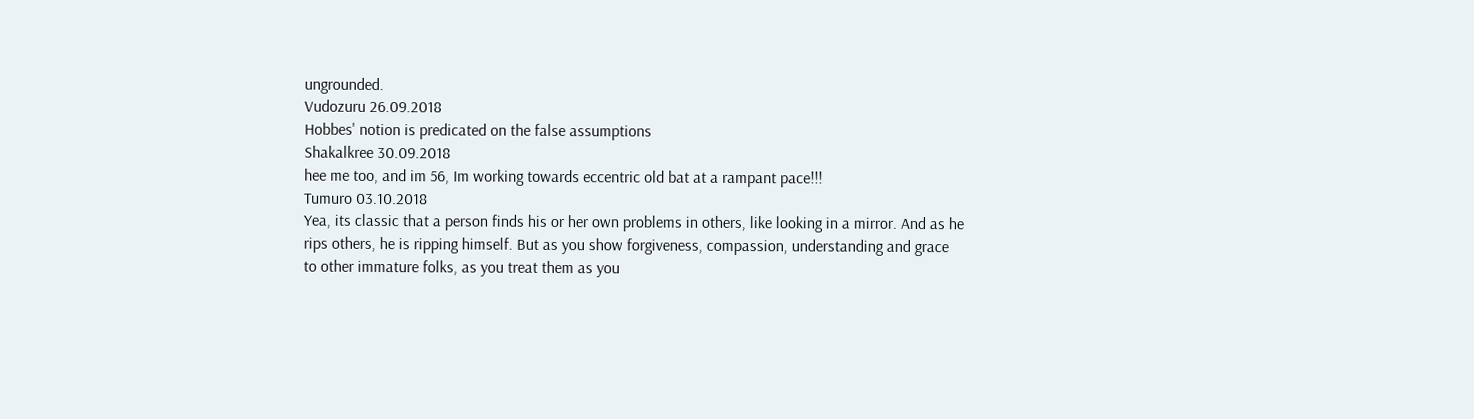ungrounded.
Vudozuru 26.09.2018
Hobbes' notion is predicated on the false assumptions
Shakalkree 30.09.2018
hee me too, and im 56, Im working towards eccentric old bat at a rampant pace!!!
Tumuro 03.10.2018
Yea, its classic that a person finds his or her own problems in others, like looking in a mirror. And as he rips others, he is ripping himself. But as you show forgiveness, compassion, understanding and grace to other immature folks, as you treat them as you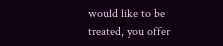would like to be treated, you offer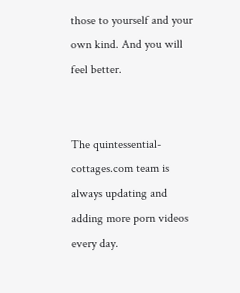those to yourself and your own kind. And you will feel better.


The quintessential-cottages.com team is always updating and adding more porn videos every day.